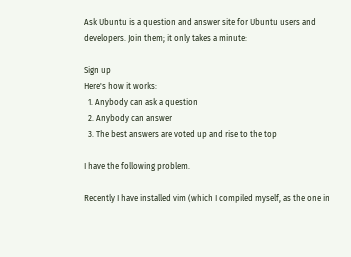Ask Ubuntu is a question and answer site for Ubuntu users and developers. Join them; it only takes a minute:

Sign up
Here's how it works:
  1. Anybody can ask a question
  2. Anybody can answer
  3. The best answers are voted up and rise to the top

I have the following problem.

Recently I have installed vim (which I compiled myself, as the one in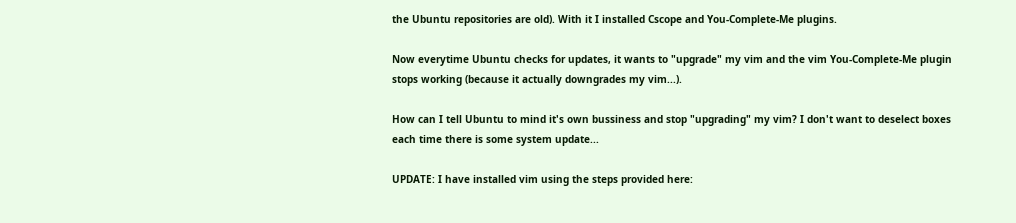the Ubuntu repositories are old). With it I installed Cscope and You-Complete-Me plugins.

Now everytime Ubuntu checks for updates, it wants to "upgrade" my vim and the vim You-Complete-Me plugin stops working (because it actually downgrades my vim...).

How can I tell Ubuntu to mind it's own bussiness and stop "upgrading" my vim? I don't want to deselect boxes each time there is some system update...

UPDATE: I have installed vim using the steps provided here: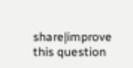share|improve this question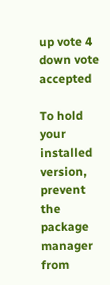up vote 4 down vote accepted

To hold your installed version, prevent the package manager from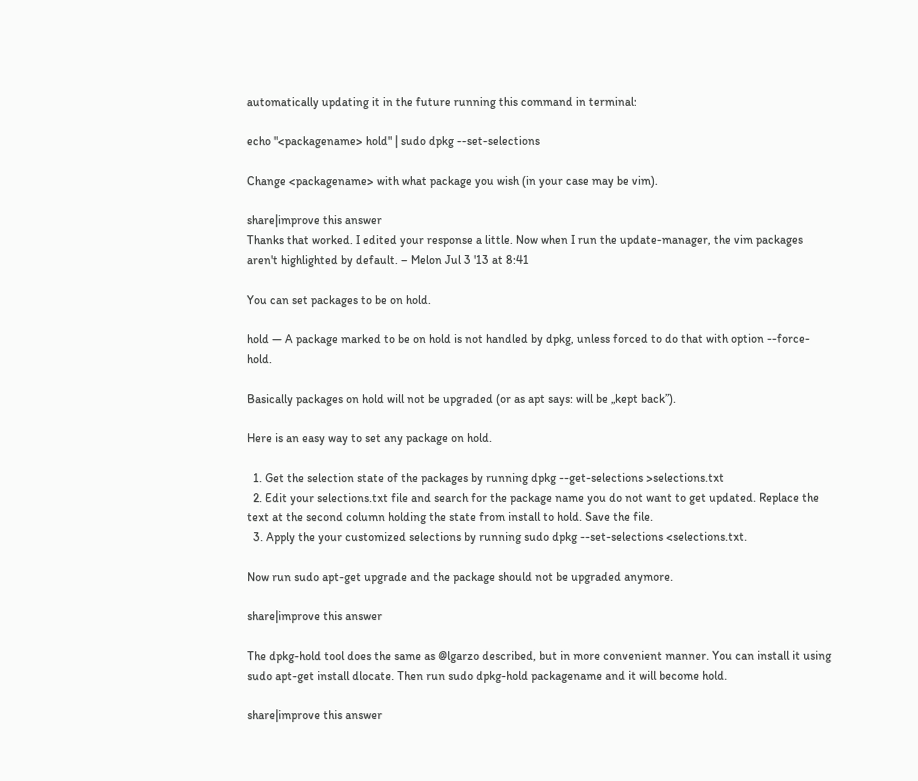automatically updating it in the future running this command in terminal:

echo "<packagename> hold" | sudo dpkg --set-selections

Change <packagename> with what package you wish (in your case may be vim).

share|improve this answer
Thanks that worked. I edited your response a little. Now when I run the update-manager, the vim packages aren't highlighted by default. – Melon Jul 3 '13 at 8:41

You can set packages to be on hold.

hold — A package marked to be on hold is not handled by dpkg, unless forced to do that with option --force-hold.

Basically packages on hold will not be upgraded (or as apt says: will be „kept back”).

Here is an easy way to set any package on hold.

  1. Get the selection state of the packages by running dpkg --get-selections >selections.txt
  2. Edit your selections.txt file and search for the package name you do not want to get updated. Replace the text at the second column holding the state from install to hold. Save the file.
  3. Apply the your customized selections by running sudo dpkg --set-selections <selections.txt.

Now run sudo apt-get upgrade and the package should not be upgraded anymore.

share|improve this answer

The dpkg-hold tool does the same as @lgarzo described, but in more convenient manner. You can install it using sudo apt-get install dlocate. Then run sudo dpkg-hold packagename and it will become hold.

share|improve this answer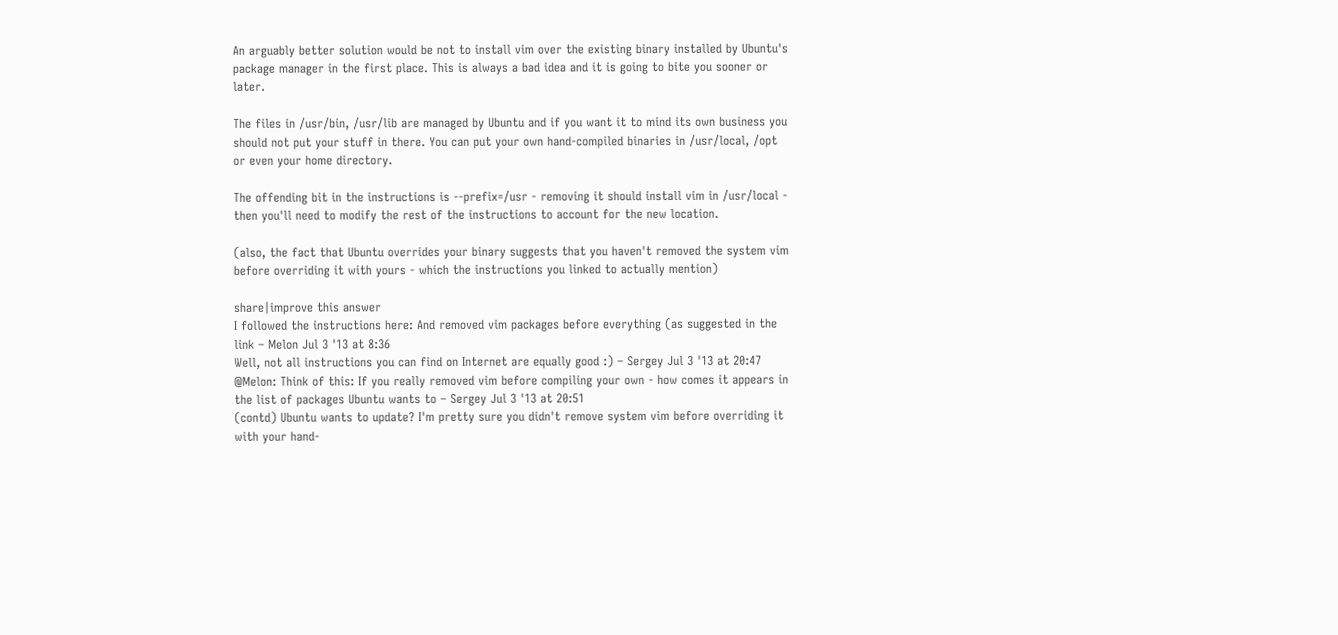An arguably better solution would be not to install vim over the existing binary installed by Ubuntu's package manager in the first place. This is always a bad idea and it is going to bite you sooner or later.

The files in /usr/bin, /usr/lib are managed by Ubuntu and if you want it to mind its own business you should not put your stuff in there. You can put your own hand-compiled binaries in /usr/local, /opt or even your home directory.

The offending bit in the instructions is --prefix=/usr - removing it should install vim in /usr/local - then you'll need to modify the rest of the instructions to account for the new location.

(also, the fact that Ubuntu overrides your binary suggests that you haven't removed the system vim before overriding it with yours - which the instructions you linked to actually mention)

share|improve this answer
I followed the instructions here: And removed vim packages before everything (as suggested in the link – Melon Jul 3 '13 at 8:36
Well, not all instructions you can find on Internet are equally good :) – Sergey Jul 3 '13 at 20:47
@Melon: Think of this: If you really removed vim before compiling your own - how comes it appears in the list of packages Ubuntu wants to – Sergey Jul 3 '13 at 20:51
(contd) Ubuntu wants to update? I'm pretty sure you didn't remove system vim before overriding it with your hand-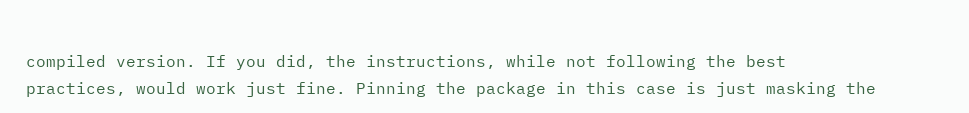compiled version. If you did, the instructions, while not following the best practices, would work just fine. Pinning the package in this case is just masking the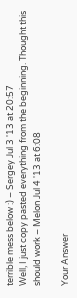terrible mess below :) – Sergey Jul 3 '13 at 20:57
Well, I just copy pasted everything from the beginning. Thought this should work – Melon Jul 4 '13 at 6:08

Your Answer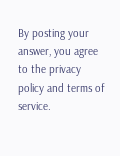By posting your answer, you agree to the privacy policy and terms of service.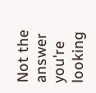Not the answer you're looking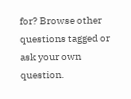for? Browse other questions tagged or ask your own question.